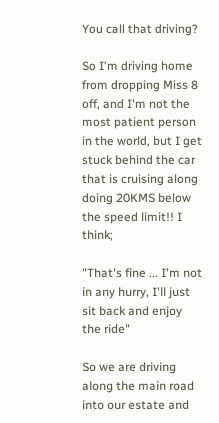You call that driving?

So I'm driving home from dropping Miss 8 off, and I'm not the most patient person in the world, but I get stuck behind the car that is cruising along doing 20KMS below the speed limit!! I think;

"That's fine ... I'm not in any hurry, I'll just sit back and enjoy the ride"

So we are driving along the main road into our estate and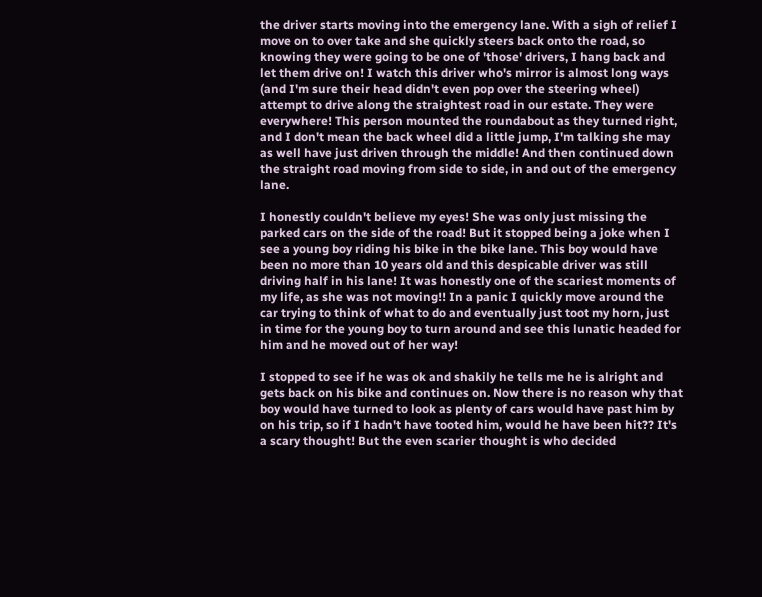the driver starts moving into the emergency lane. With a sigh of relief I move on to over take and she quickly steers back onto the road, so knowing they were going to be one of 'those' drivers, I hang back and let them drive on! I watch this driver who's mirror is almost long ways (and I'm sure their head didn't even pop over the steering wheel) attempt to drive along the straightest road in our estate. They were everywhere! This person mounted the roundabout as they turned right, and I don't mean the back wheel did a little jump, I'm talking she may as well have just driven through the middle! And then continued down the straight road moving from side to side, in and out of the emergency lane.

I honestly couldn't believe my eyes! She was only just missing the parked cars on the side of the road! But it stopped being a joke when I see a young boy riding his bike in the bike lane. This boy would have been no more than 10 years old and this despicable driver was still driving half in his lane! It was honestly one of the scariest moments of my life, as she was not moving!! In a panic I quickly move around the car trying to think of what to do and eventually just toot my horn, just in time for the young boy to turn around and see this lunatic headed for him and he moved out of her way!

I stopped to see if he was ok and shakily he tells me he is alright and gets back on his bike and continues on. Now there is no reason why that boy would have turned to look as plenty of cars would have past him by on his trip, so if I hadn't have tooted him, would he have been hit?? It's a scary thought! But the even scarier thought is who decided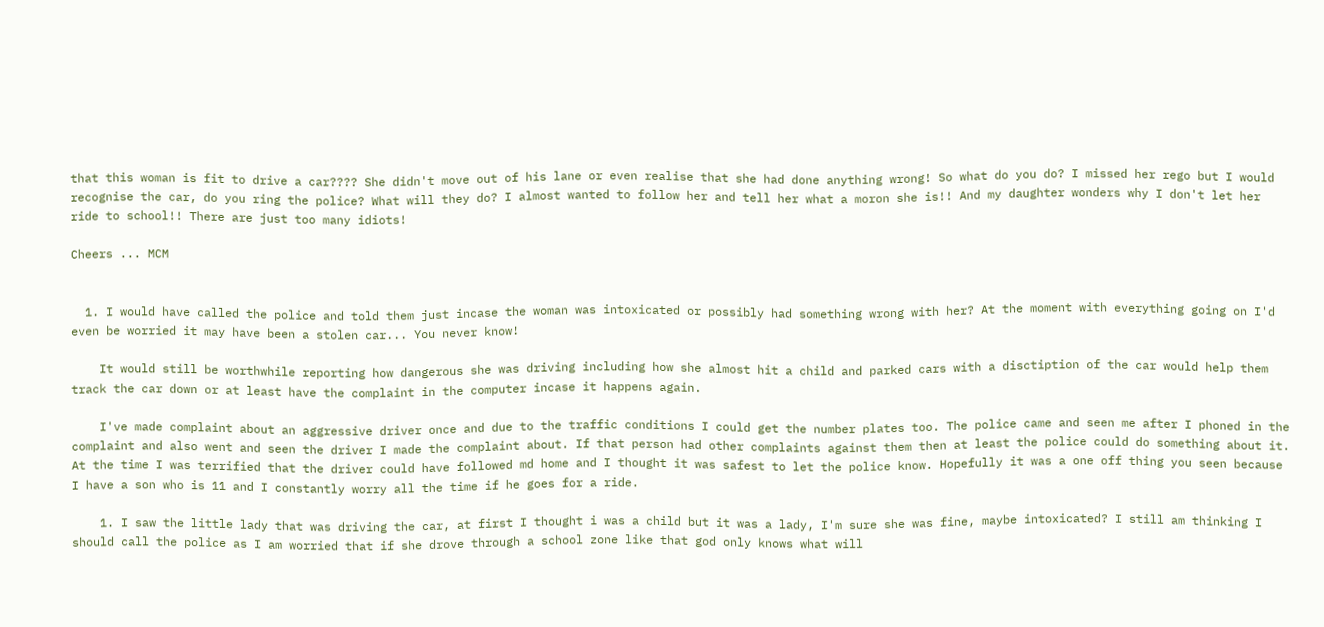that this woman is fit to drive a car???? She didn't move out of his lane or even realise that she had done anything wrong! So what do you do? I missed her rego but I would recognise the car, do you ring the police? What will they do? I almost wanted to follow her and tell her what a moron she is!! And my daughter wonders why I don't let her ride to school!! There are just too many idiots!

Cheers ... MCM


  1. I would have called the police and told them just incase the woman was intoxicated or possibly had something wrong with her? At the moment with everything going on I'd even be worried it may have been a stolen car... You never know!

    It would still be worthwhile reporting how dangerous she was driving including how she almost hit a child and parked cars with a disctiption of the car would help them track the car down or at least have the complaint in the computer incase it happens again.

    I've made complaint about an aggressive driver once and due to the traffic conditions I could get the number plates too. The police came and seen me after I phoned in the complaint and also went and seen the driver I made the complaint about. If that person had other complaints against them then at least the police could do something about it. At the time I was terrified that the driver could have followed md home and I thought it was safest to let the police know. Hopefully it was a one off thing you seen because I have a son who is 11 and I constantly worry all the time if he goes for a ride.

    1. I saw the little lady that was driving the car, at first I thought i was a child but it was a lady, I'm sure she was fine, maybe intoxicated? I still am thinking I should call the police as I am worried that if she drove through a school zone like that god only knows what will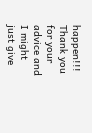happen!!! Thank you for your advice and I might just give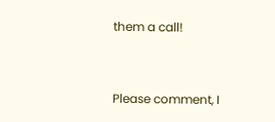them a call!


Please comment, I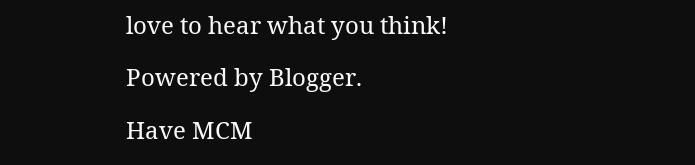love to hear what you think!

Powered by Blogger.

Have MCM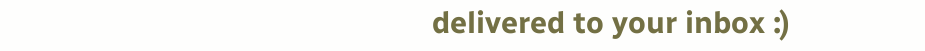delivered to your inbox :)